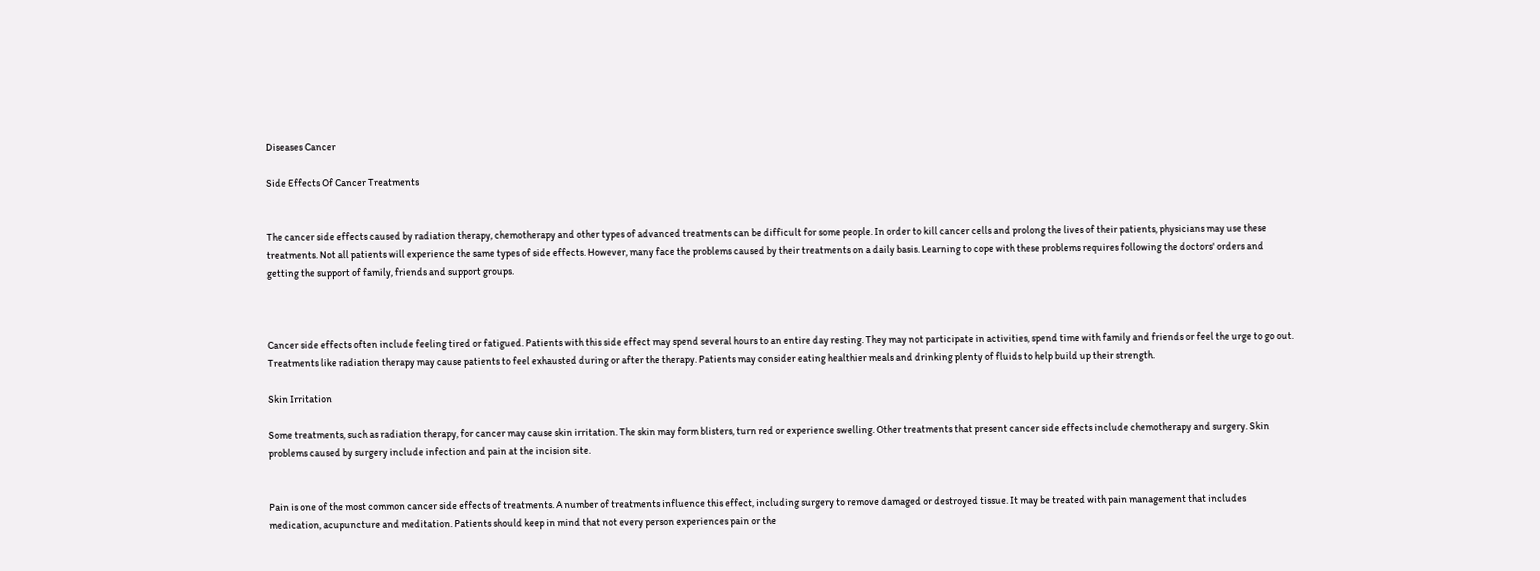Diseases Cancer

Side Effects Of Cancer Treatments


The cancer side effects caused by radiation therapy, chemotherapy and other types of advanced treatments can be difficult for some people. In order to kill cancer cells and prolong the lives of their patients, physicians may use these treatments. Not all patients will experience the same types of side effects. However, many face the problems caused by their treatments on a daily basis. Learning to cope with these problems requires following the doctors' orders and getting the support of family, friends and support groups.



Cancer side effects often include feeling tired or fatigued. Patients with this side effect may spend several hours to an entire day resting. They may not participate in activities, spend time with family and friends or feel the urge to go out. Treatments like radiation therapy may cause patients to feel exhausted during or after the therapy. Patients may consider eating healthier meals and drinking plenty of fluids to help build up their strength.

Skin Irritation

Some treatments, such as radiation therapy, for cancer may cause skin irritation. The skin may form blisters, turn red or experience swelling. Other treatments that present cancer side effects include chemotherapy and surgery. Skin problems caused by surgery include infection and pain at the incision site.


Pain is one of the most common cancer side effects of treatments. A number of treatments influence this effect, including surgery to remove damaged or destroyed tissue. It may be treated with pain management that includes medication, acupuncture and meditation. Patients should keep in mind that not every person experiences pain or the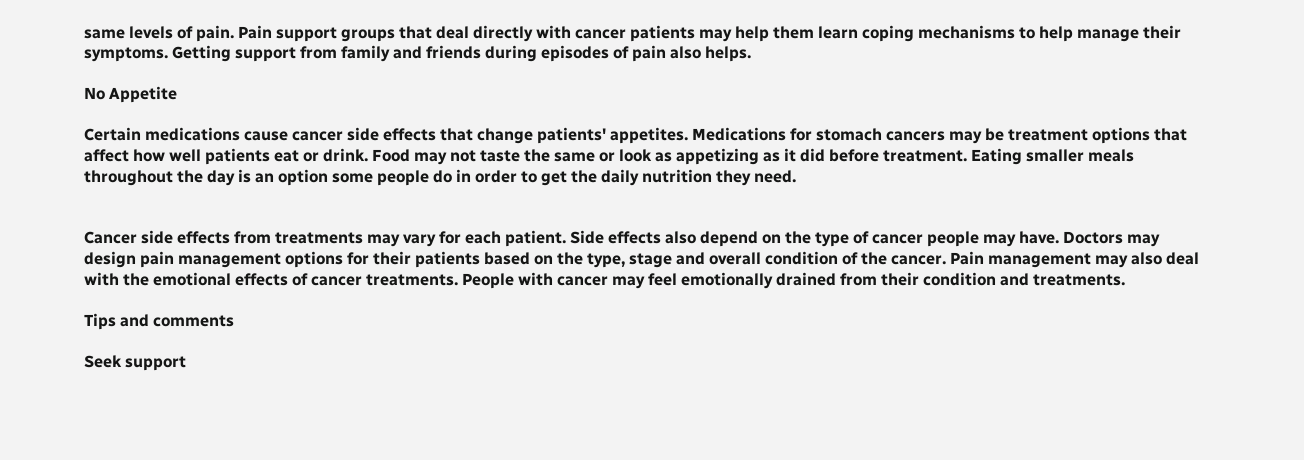same levels of pain. Pain support groups that deal directly with cancer patients may help them learn coping mechanisms to help manage their symptoms. Getting support from family and friends during episodes of pain also helps.

No Appetite

Certain medications cause cancer side effects that change patients' appetites. Medications for stomach cancers may be treatment options that affect how well patients eat or drink. Food may not taste the same or look as appetizing as it did before treatment. Eating smaller meals throughout the day is an option some people do in order to get the daily nutrition they need.


Cancer side effects from treatments may vary for each patient. Side effects also depend on the type of cancer people may have. Doctors may design pain management options for their patients based on the type, stage and overall condition of the cancer. Pain management may also deal with the emotional effects of cancer treatments. People with cancer may feel emotionally drained from their condition and treatments.

Tips and comments

Seek support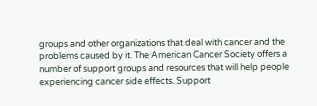groups and other organizations that deal with cancer and the problems caused by it. The American Cancer Society offers a number of support groups and resources that will help people experiencing cancer side effects. Support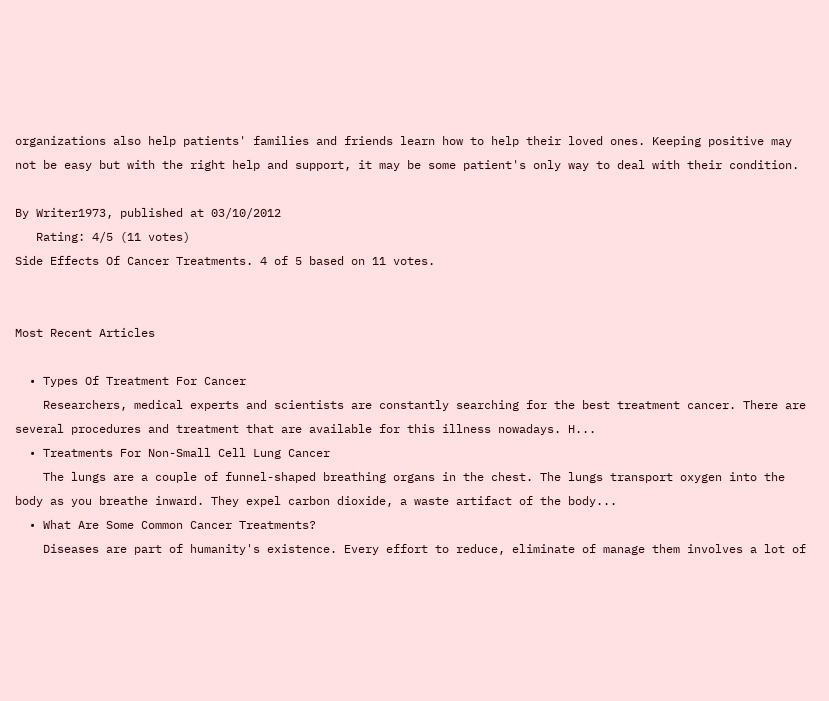organizations also help patients' families and friends learn how to help their loved ones. Keeping positive may not be easy but with the right help and support, it may be some patient's only way to deal with their condition.

By Writer1973, published at 03/10/2012
   Rating: 4/5 (11 votes)
Side Effects Of Cancer Treatments. 4 of 5 based on 11 votes.


Most Recent Articles

  • Types Of Treatment For Cancer
    Researchers, medical experts and scientists are constantly searching for the best treatment cancer. There are several procedures and treatment that are available for this illness nowadays. H...
  • Treatments For Non-Small Cell Lung Cancer
    The lungs are a couple of funnel-shaped breathing organs in the chest. The lungs transport oxygen into the body as you breathe inward. They expel carbon dioxide, a waste artifact of the body...
  • What Are Some Common Cancer Treatments?
    Diseases are part of humanity's existence. Every effort to reduce, eliminate of manage them involves a lot of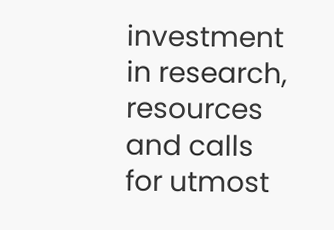investment in research, resources and calls for utmost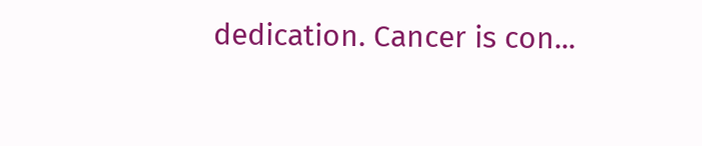dedication. Cancer is con...